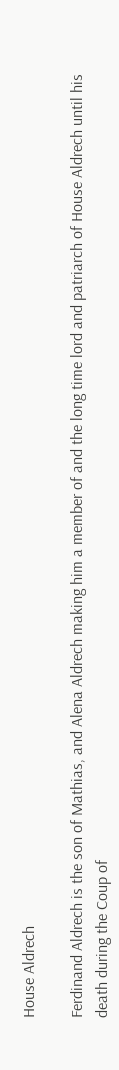House Aldrech

Ferdinand Aldrech is the son of Mathias, and Alena Aldrech making him a member of and the long time lord and patriarch of House Aldrech until his death during the Coup of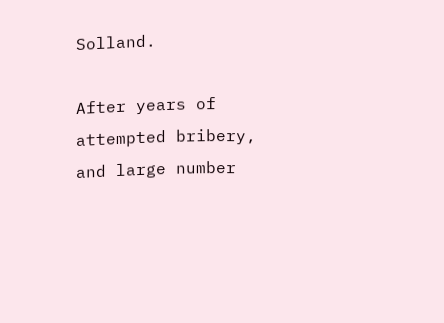Solland.

After years of attempted bribery, and large number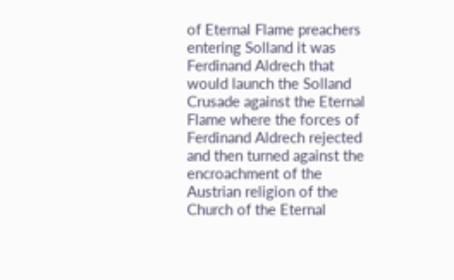of Eternal Flame preachers entering Solland it was Ferdinand Aldrech that would launch the Solland Crusade against the Eternal Flame where the forces of Ferdinand Aldrech rejected and then turned against the encroachment of the Austrian religion of the Church of the Eternal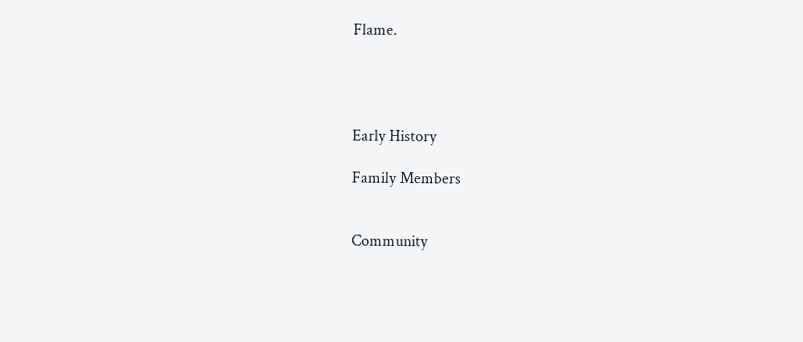Flame.




Early History

Family Members


Community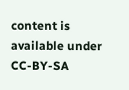content is available under CC-BY-SA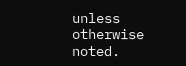unless otherwise noted.